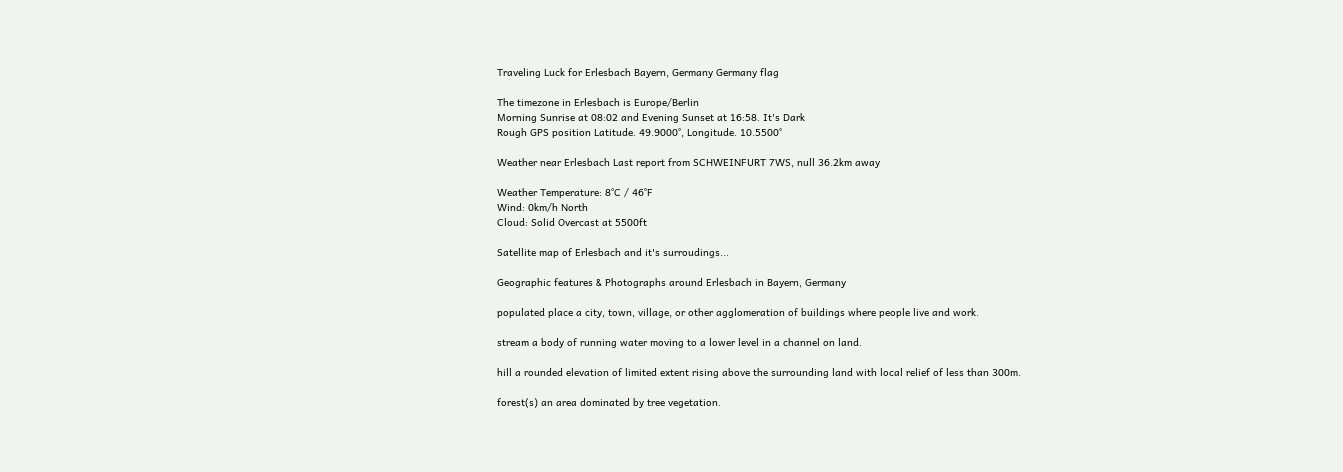Traveling Luck for Erlesbach Bayern, Germany Germany flag

The timezone in Erlesbach is Europe/Berlin
Morning Sunrise at 08:02 and Evening Sunset at 16:58. It's Dark
Rough GPS position Latitude. 49.9000°, Longitude. 10.5500°

Weather near Erlesbach Last report from SCHWEINFURT 7WS, null 36.2km away

Weather Temperature: 8°C / 46°F
Wind: 0km/h North
Cloud: Solid Overcast at 5500ft

Satellite map of Erlesbach and it's surroudings...

Geographic features & Photographs around Erlesbach in Bayern, Germany

populated place a city, town, village, or other agglomeration of buildings where people live and work.

stream a body of running water moving to a lower level in a channel on land.

hill a rounded elevation of limited extent rising above the surrounding land with local relief of less than 300m.

forest(s) an area dominated by tree vegetation.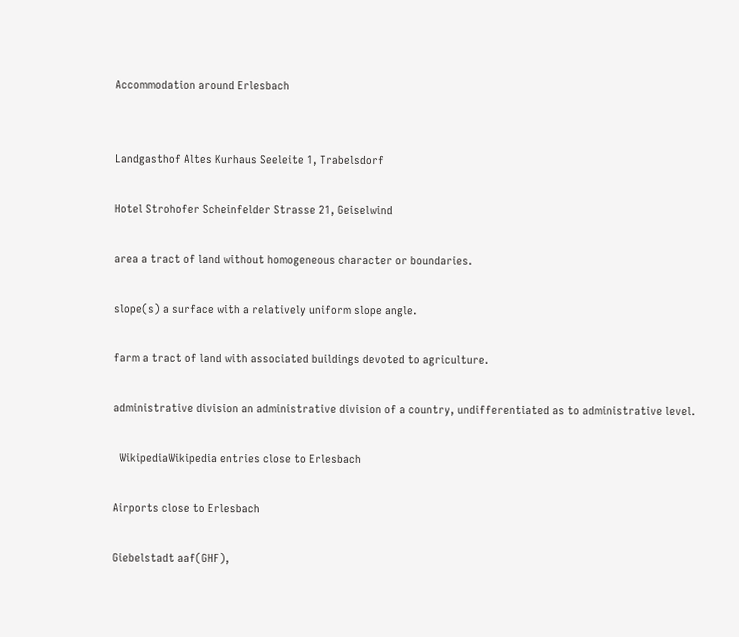Accommodation around Erlesbach


Landgasthof Altes Kurhaus Seeleite 1, Trabelsdorf

Hotel Strohofer Scheinfelder Strasse 21, Geiselwind

area a tract of land without homogeneous character or boundaries.

slope(s) a surface with a relatively uniform slope angle.

farm a tract of land with associated buildings devoted to agriculture.

administrative division an administrative division of a country, undifferentiated as to administrative level.

  WikipediaWikipedia entries close to Erlesbach

Airports close to Erlesbach

Giebelstadt aaf(GHF),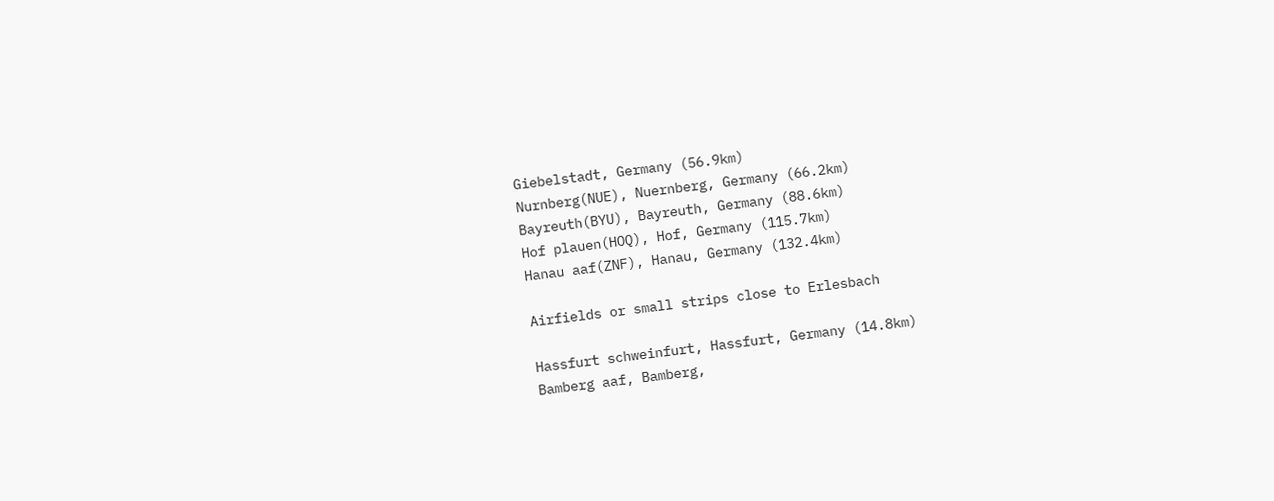Giebelstadt, Germany (56.9km)
Nurnberg(NUE), Nuernberg, Germany (66.2km)
Bayreuth(BYU), Bayreuth, Germany (88.6km)
Hof plauen(HOQ), Hof, Germany (115.7km)
Hanau aaf(ZNF), Hanau, Germany (132.4km)

Airfields or small strips close to Erlesbach

Hassfurt schweinfurt, Hassfurt, Germany (14.8km)
Bamberg aaf, Bamberg,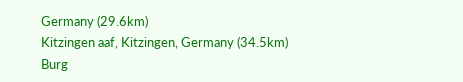Germany (29.6km)
Kitzingen aaf, Kitzingen, Germany (34.5km)
Burg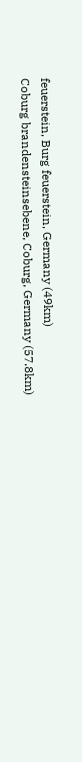feuerstein, Burg feuerstein, Germany (49km)
Coburg brandensteinsebene, Coburg, Germany (57.8km)